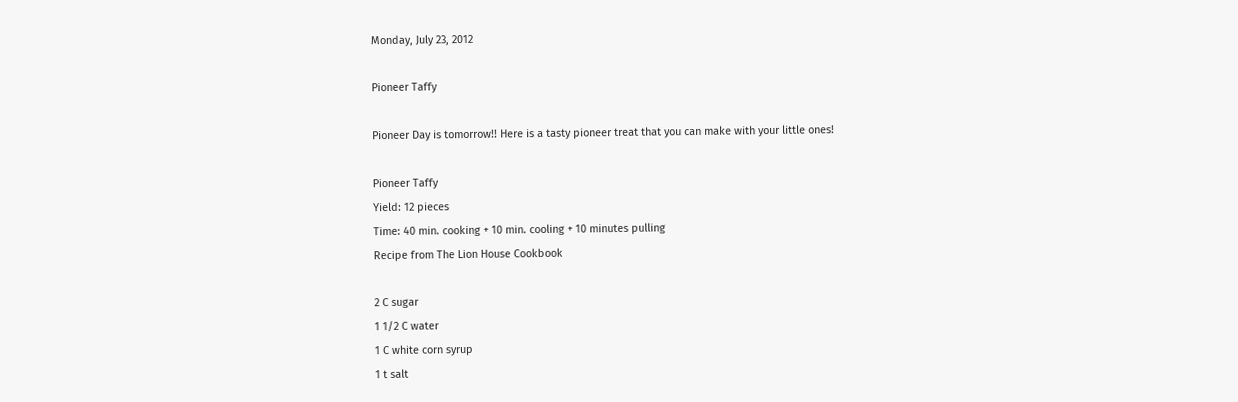Monday, July 23, 2012

Pioneer Taffy

Pioneer Day is tomorrow!! Here is a tasty pioneer treat that you can make with your little ones!

Pioneer Taffy
Yield: 12 pieces
Time: 40 min. cooking + 10 min. cooling + 10 minutes pulling
Recipe from The Lion House Cookbook

2 C sugar
1 1/2 C water
1 C white corn syrup
1 t salt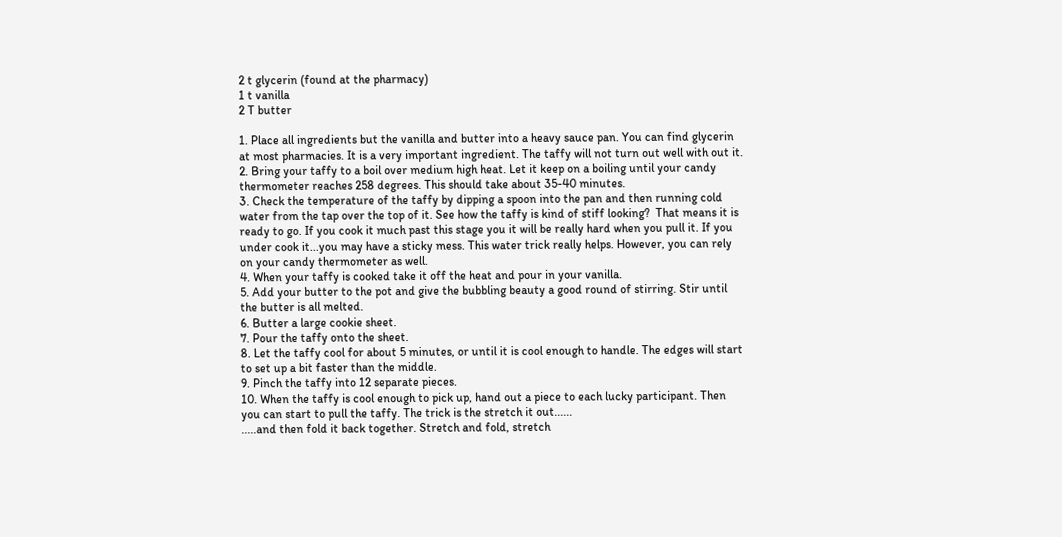2 t glycerin (found at the pharmacy)
1 t vanilla
2 T butter

1. Place all ingredients but the vanilla and butter into a heavy sauce pan. You can find glycerin at most pharmacies. It is a very important ingredient. The taffy will not turn out well with out it.
2. Bring your taffy to a boil over medium high heat. Let it keep on a boiling until your candy thermometer reaches 258 degrees. This should take about 35-40 minutes.
3. Check the temperature of the taffy by dipping a spoon into the pan and then running cold water from the tap over the top of it. See how the taffy is kind of stiff looking?  That means it is ready to go. If you cook it much past this stage you it will be really hard when you pull it. If you under cook it...you may have a sticky mess. This water trick really helps. However, you can rely on your candy thermometer as well.
4. When your taffy is cooked take it off the heat and pour in your vanilla.
5. Add your butter to the pot and give the bubbling beauty a good round of stirring. Stir until the butter is all melted.
6. Butter a large cookie sheet.
7. Pour the taffy onto the sheet.
8. Let the taffy cool for about 5 minutes, or until it is cool enough to handle. The edges will start to set up a bit faster than the middle.
9. Pinch the taffy into 12 separate pieces.
10. When the taffy is cool enough to pick up, hand out a piece to each lucky participant. Then you can start to pull the taffy. The trick is the stretch it out......
.....and then fold it back together. Stretch and fold, stretch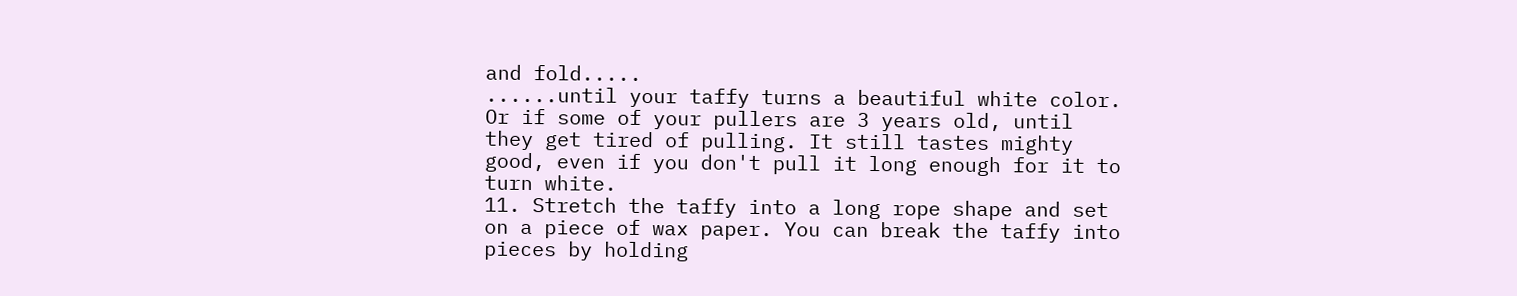and fold.....
......until your taffy turns a beautiful white color. Or if some of your pullers are 3 years old, until they get tired of pulling. It still tastes mighty good, even if you don't pull it long enough for it to turn white.
11. Stretch the taffy into a long rope shape and set on a piece of wax paper. You can break the taffy into pieces by holding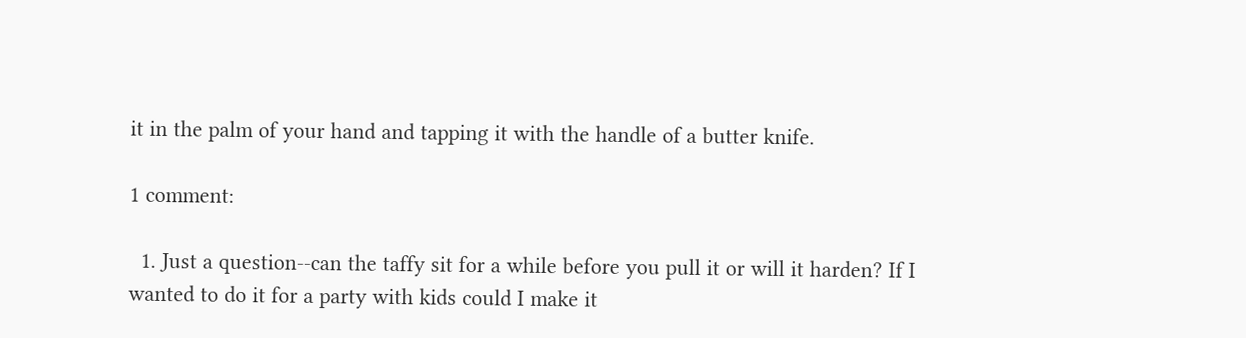it in the palm of your hand and tapping it with the handle of a butter knife.

1 comment:

  1. Just a question--can the taffy sit for a while before you pull it or will it harden? If I wanted to do it for a party with kids could I make it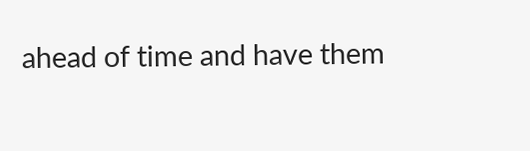ahead of time and have them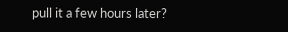pull it a few hours later?